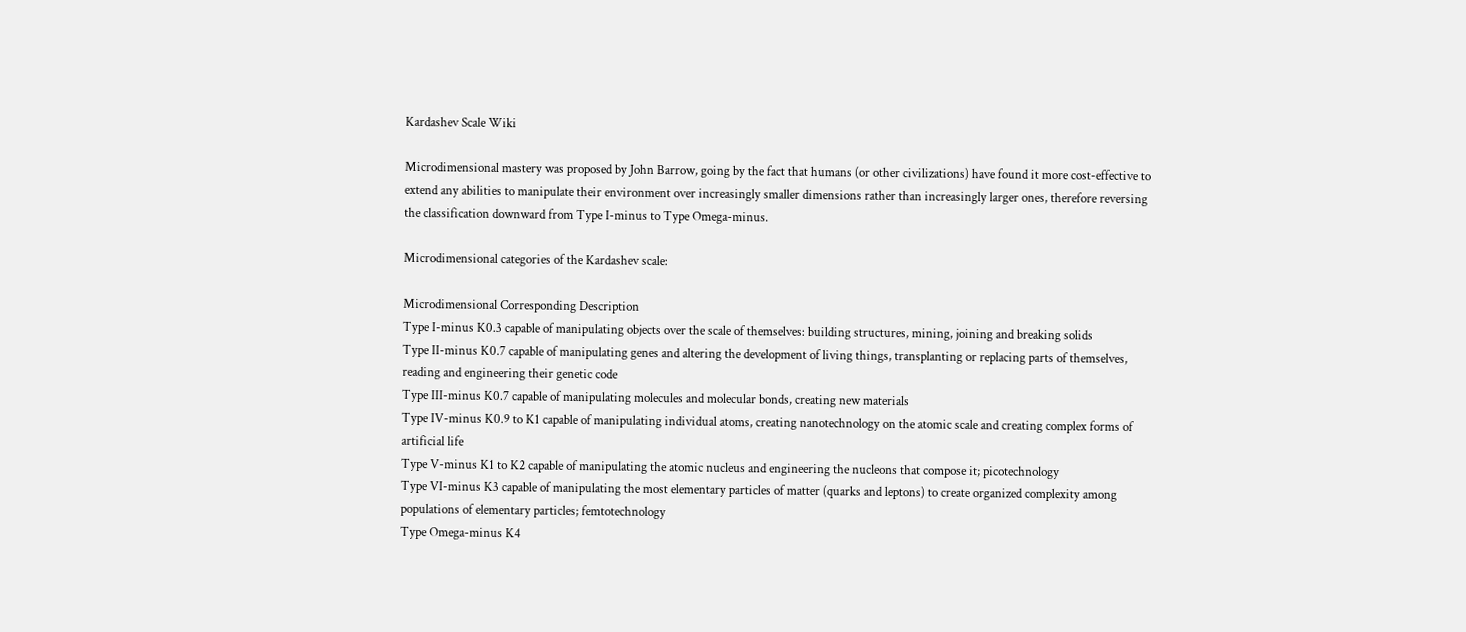Kardashev Scale Wiki

Microdimensional mastery was proposed by John Barrow, going by the fact that humans (or other civilizations) have found it more cost-effective to extend any abilities to manipulate their environment over increasingly smaller dimensions rather than increasingly larger ones, therefore reversing the classification downward from Type I-minus to Type Omega-minus.

Microdimensional categories of the Kardashev scale:

Microdimensional Corresponding Description
Type I-minus K0.3 capable of manipulating objects over the scale of themselves: building structures, mining, joining and breaking solids
Type II-minus K0.7 capable of manipulating genes and altering the development of living things, transplanting or replacing parts of themselves, reading and engineering their genetic code
Type III-minus K0.7 capable of manipulating molecules and molecular bonds, creating new materials
Type IV-minus K0.9 to K1 capable of manipulating individual atoms, creating nanotechnology on the atomic scale and creating complex forms of artificial life
Type V-minus K1 to K2 capable of manipulating the atomic nucleus and engineering the nucleons that compose it; picotechnology
Type VI-minus K3 capable of manipulating the most elementary particles of matter (quarks and leptons) to create organized complexity among populations of elementary particles; femtotechnology
Type Omega-minus K4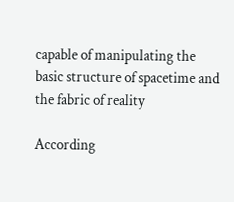capable of manipulating the basic structure of spacetime and the fabric of reality

According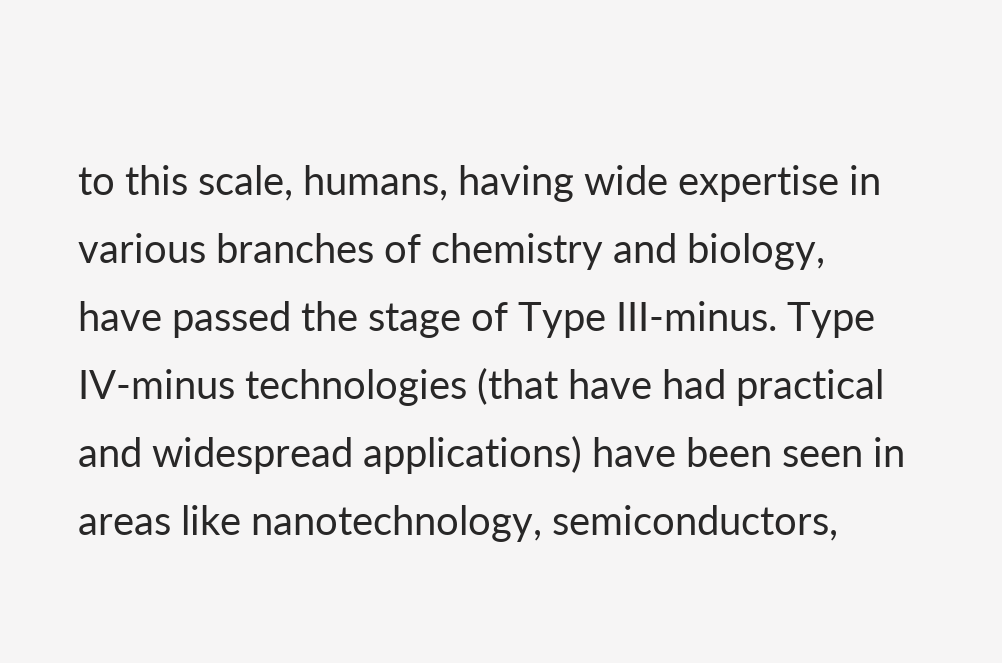to this scale, humans, having wide expertise in various branches of chemistry and biology, have passed the stage of Type III-minus. Type IV-minus technologies (that have had practical and widespread applications) have been seen in areas like nanotechnology, semiconductors,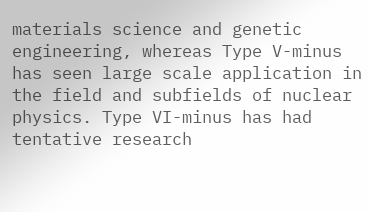materials science and genetic engineering, whereas Type V-minus has seen large scale application in the field and subfields of nuclear physics. Type VI-minus has had tentative research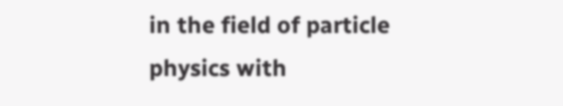in the field of particle physics with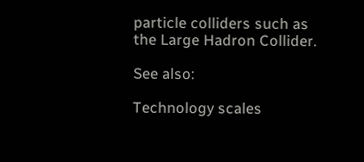particle colliders such as the Large Hadron Collider.

See also:

Technology scales